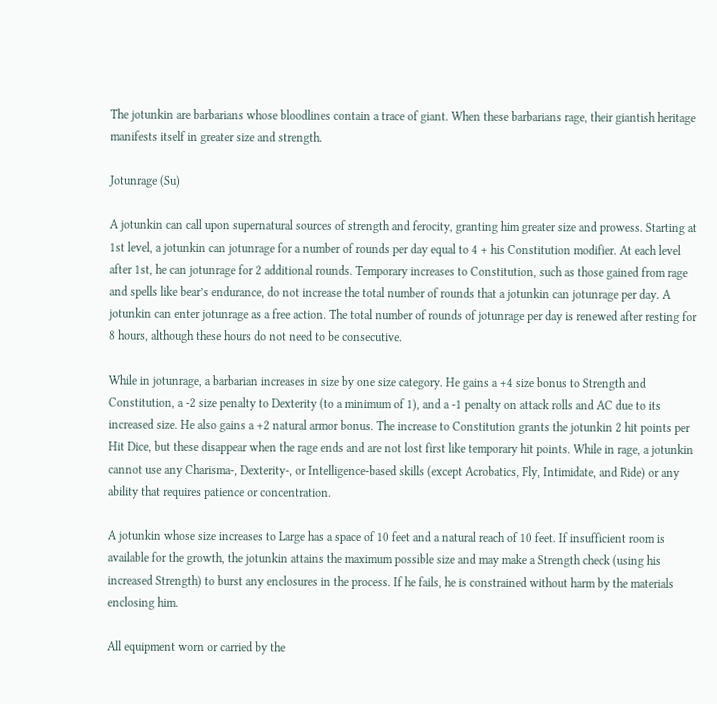The jotunkin are barbarians whose bloodlines contain a trace of giant. When these barbarians rage, their giantish heritage manifests itself in greater size and strength.

Jotunrage (Su)

A jotunkin can call upon supernatural sources of strength and ferocity, granting him greater size and prowess. Starting at 1st level, a jotunkin can jotunrage for a number of rounds per day equal to 4 + his Constitution modifier. At each level after 1st, he can jotunrage for 2 additional rounds. Temporary increases to Constitution, such as those gained from rage and spells like bear’s endurance, do not increase the total number of rounds that a jotunkin can jotunrage per day. A jotunkin can enter jotunrage as a free action. The total number of rounds of jotunrage per day is renewed after resting for 8 hours, although these hours do not need to be consecutive.

While in jotunrage, a barbarian increases in size by one size category. He gains a +4 size bonus to Strength and Constitution, a -2 size penalty to Dexterity (to a minimum of 1), and a -1 penalty on attack rolls and AC due to its increased size. He also gains a +2 natural armor bonus. The increase to Constitution grants the jotunkin 2 hit points per Hit Dice, but these disappear when the rage ends and are not lost first like temporary hit points. While in rage, a jotunkin cannot use any Charisma-, Dexterity-, or Intelligence-based skills (except Acrobatics, Fly, Intimidate, and Ride) or any ability that requires patience or concentration.

A jotunkin whose size increases to Large has a space of 10 feet and a natural reach of 10 feet. If insufficient room is available for the growth, the jotunkin attains the maximum possible size and may make a Strength check (using his increased Strength) to burst any enclosures in the process. If he fails, he is constrained without harm by the materials enclosing him.

All equipment worn or carried by the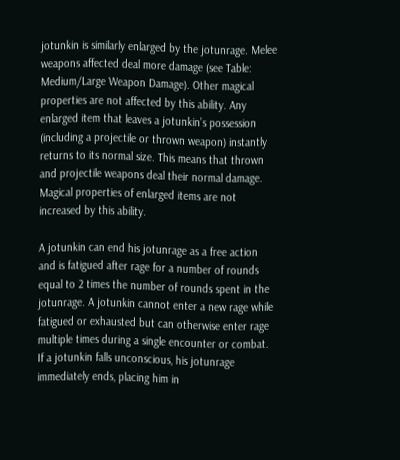jotunkin is similarly enlarged by the jotunrage. Melee weapons affected deal more damage (see Table: Medium/Large Weapon Damage). Other magical properties are not affected by this ability. Any enlarged item that leaves a jotunkin’s possession (including a projectile or thrown weapon) instantly returns to its normal size. This means that thrown and projectile weapons deal their normal damage. Magical properties of enlarged items are not increased by this ability.

A jotunkin can end his jotunrage as a free action and is fatigued after rage for a number of rounds equal to 2 times the number of rounds spent in the jotunrage. A jotunkin cannot enter a new rage while fatigued or exhausted but can otherwise enter rage multiple times during a single encounter or combat. If a jotunkin falls unconscious, his jotunrage immediately ends, placing him in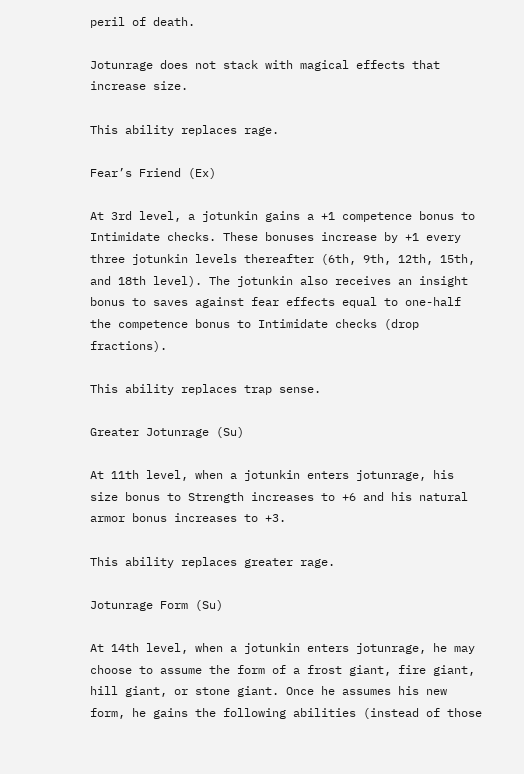peril of death.

Jotunrage does not stack with magical effects that increase size.

This ability replaces rage.

Fear’s Friend (Ex)

At 3rd level, a jotunkin gains a +1 competence bonus to Intimidate checks. These bonuses increase by +1 every three jotunkin levels thereafter (6th, 9th, 12th, 15th, and 18th level). The jotunkin also receives an insight bonus to saves against fear effects equal to one-half the competence bonus to Intimidate checks (drop fractions).

This ability replaces trap sense.

Greater Jotunrage (Su)

At 11th level, when a jotunkin enters jotunrage, his size bonus to Strength increases to +6 and his natural armor bonus increases to +3.

This ability replaces greater rage.

Jotunrage Form (Su)

At 14th level, when a jotunkin enters jotunrage, he may choose to assume the form of a frost giant, fire giant, hill giant, or stone giant. Once he assumes his new form, he gains the following abilities (instead of those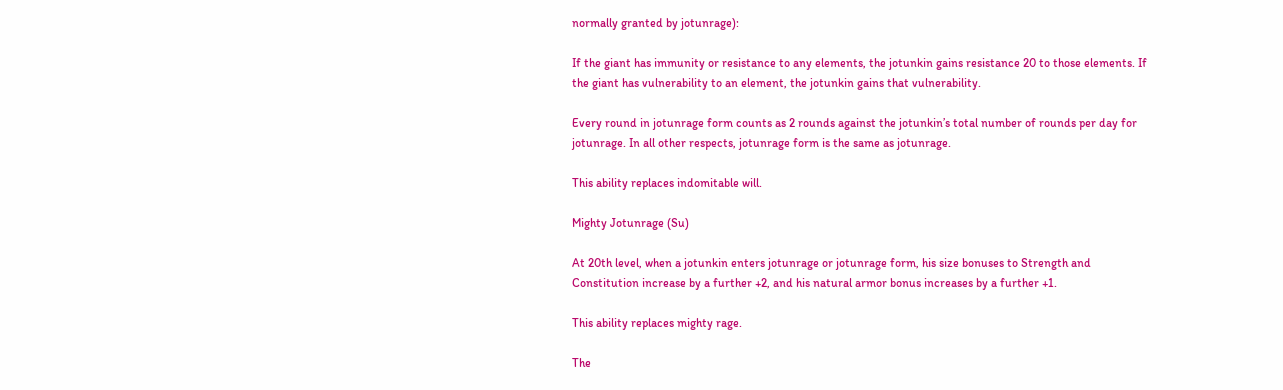normally granted by jotunrage):

If the giant has immunity or resistance to any elements, the jotunkin gains resistance 20 to those elements. If the giant has vulnerability to an element, the jotunkin gains that vulnerability.

Every round in jotunrage form counts as 2 rounds against the jotunkin’s total number of rounds per day for jotunrage. In all other respects, jotunrage form is the same as jotunrage.

This ability replaces indomitable will.

Mighty Jotunrage (Su)

At 20th level, when a jotunkin enters jotunrage or jotunrage form, his size bonuses to Strength and Constitution increase by a further +2, and his natural armor bonus increases by a further +1.

This ability replaces mighty rage.

The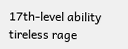17th-level ability tireless rage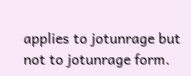applies to jotunrage but not to jotunrage form.